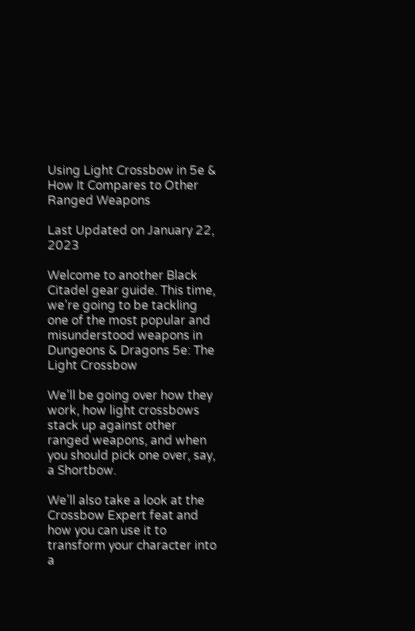Using Light Crossbow in 5e & How It Compares to Other Ranged Weapons

Last Updated on January 22, 2023

Welcome to another Black Citadel gear guide. This time, we’re going to be tackling one of the most popular and misunderstood weapons in Dungeons & Dragons 5e: The Light Crossbow

We’ll be going over how they work, how light crossbows stack up against other ranged weapons, and when you should pick one over, say, a Shortbow.

We’ll also take a look at the Crossbow Expert feat and how you can use it to transform your character into a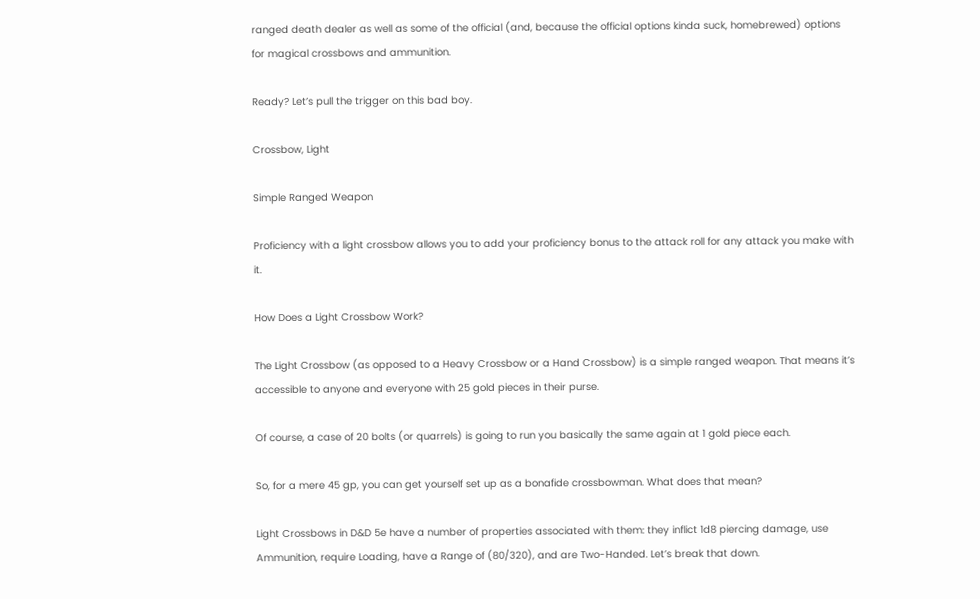ranged death dealer as well as some of the official (and, because the official options kinda suck, homebrewed) options for magical crossbows and ammunition.

Ready? Let’s pull the trigger on this bad boy.

Crossbow, Light

Simple Ranged Weapon

Proficiency with a light crossbow allows you to add your proficiency bonus to the attack roll for any attack you make with it.

How Does a Light Crossbow Work?

The Light Crossbow (as opposed to a Heavy Crossbow or a Hand Crossbow) is a simple ranged weapon. That means it’s accessible to anyone and everyone with 25 gold pieces in their purse.

Of course, a case of 20 bolts (or quarrels) is going to run you basically the same again at 1 gold piece each.

So, for a mere 45 gp, you can get yourself set up as a bonafide crossbowman. What does that mean?

Light Crossbows in D&D 5e have a number of properties associated with them: they inflict 1d8 piercing damage, use Ammunition, require Loading, have a Range of (80/320), and are Two-Handed. Let’s break that down.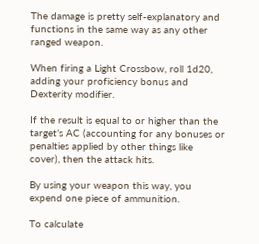The damage is pretty self-explanatory and functions in the same way as any other ranged weapon.

When firing a Light Crossbow, roll 1d20, adding your proficiency bonus and Dexterity modifier.

If the result is equal to or higher than the target’s AC (accounting for any bonuses or penalties applied by other things like cover), then the attack hits.

By using your weapon this way, you expend one piece of ammunition.

To calculate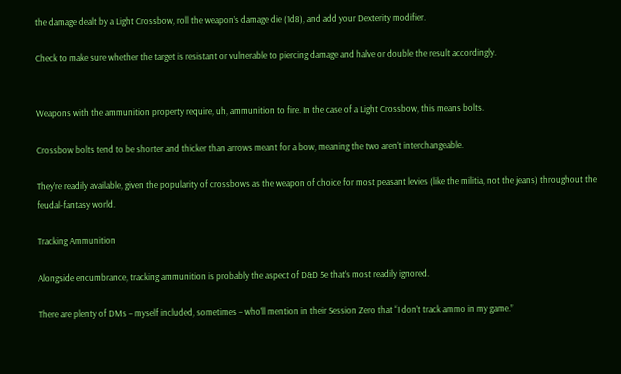the damage dealt by a Light Crossbow, roll the weapon’s damage die (1d8), and add your Dexterity modifier.

Check to make sure whether the target is resistant or vulnerable to piercing damage and halve or double the result accordingly.


Weapons with the ammunition property require, uh, ammunition to fire. In the case of a Light Crossbow, this means bolts.

Crossbow bolts tend to be shorter and thicker than arrows meant for a bow, meaning the two aren’t interchangeable.

They’re readily available, given the popularity of crossbows as the weapon of choice for most peasant levies (like the militia, not the jeans) throughout the feudal-fantasy world.

Tracking Ammunition

Alongside encumbrance, tracking ammunition is probably the aspect of D&D 5e that’s most readily ignored.

There are plenty of DMs – myself included, sometimes – who’ll mention in their Session Zero that “I don’t track ammo in my game.”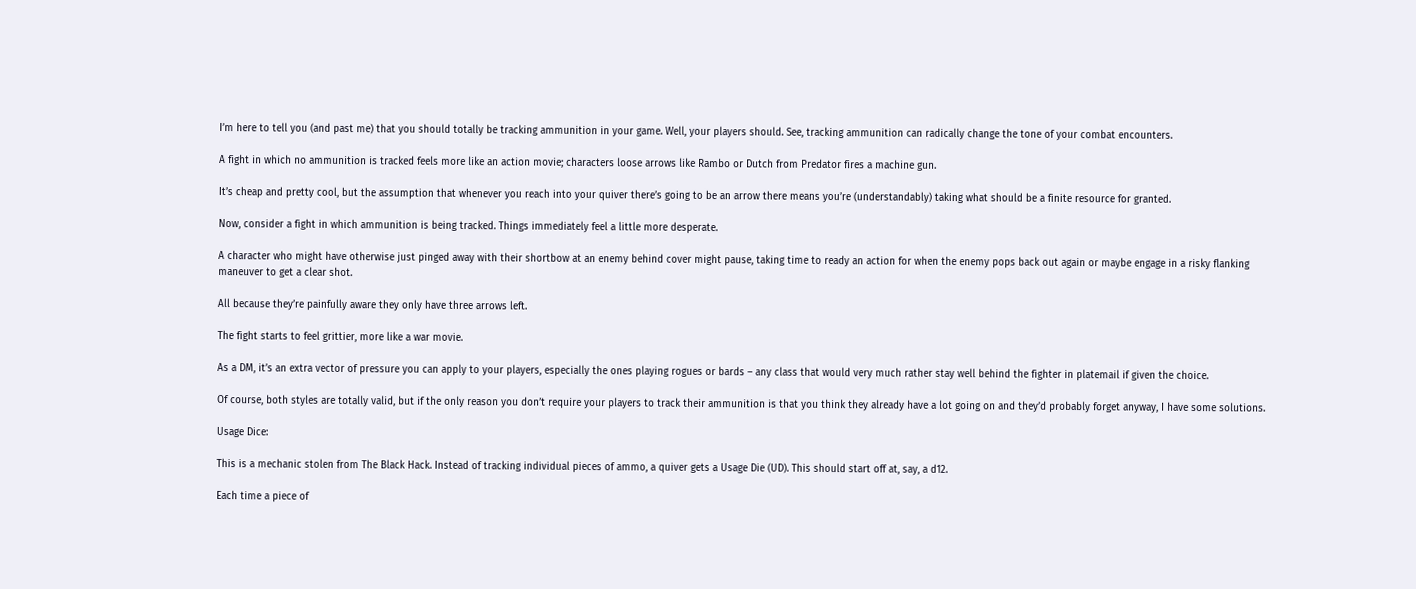I’m here to tell you (and past me) that you should totally be tracking ammunition in your game. Well, your players should. See, tracking ammunition can radically change the tone of your combat encounters.

A fight in which no ammunition is tracked feels more like an action movie; characters loose arrows like Rambo or Dutch from Predator fires a machine gun.

It’s cheap and pretty cool, but the assumption that whenever you reach into your quiver there’s going to be an arrow there means you’re (understandably) taking what should be a finite resource for granted.

Now, consider a fight in which ammunition is being tracked. Things immediately feel a little more desperate.

A character who might have otherwise just pinged away with their shortbow at an enemy behind cover might pause, taking time to ready an action for when the enemy pops back out again or maybe engage in a risky flanking maneuver to get a clear shot.

All because they’re painfully aware they only have three arrows left.

The fight starts to feel grittier, more like a war movie.

As a DM, it’s an extra vector of pressure you can apply to your players, especially the ones playing rogues or bards – any class that would very much rather stay well behind the fighter in platemail if given the choice.

Of course, both styles are totally valid, but if the only reason you don’t require your players to track their ammunition is that you think they already have a lot going on and they’d probably forget anyway, I have some solutions.

Usage Dice:

This is a mechanic stolen from The Black Hack. Instead of tracking individual pieces of ammo, a quiver gets a Usage Die (UD). This should start off at, say, a d12.

Each time a piece of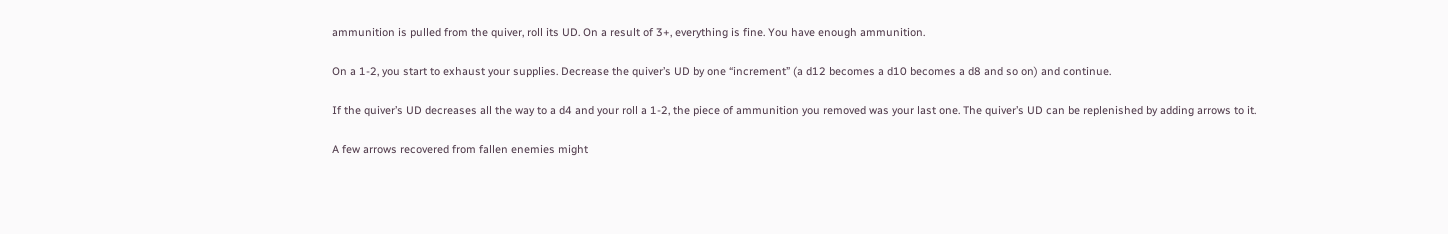ammunition is pulled from the quiver, roll its UD. On a result of 3+, everything is fine. You have enough ammunition.

On a 1-2, you start to exhaust your supplies. Decrease the quiver’s UD by one “increment” (a d12 becomes a d10 becomes a d8 and so on) and continue.

If the quiver’s UD decreases all the way to a d4 and your roll a 1-2, the piece of ammunition you removed was your last one. The quiver’s UD can be replenished by adding arrows to it.

A few arrows recovered from fallen enemies might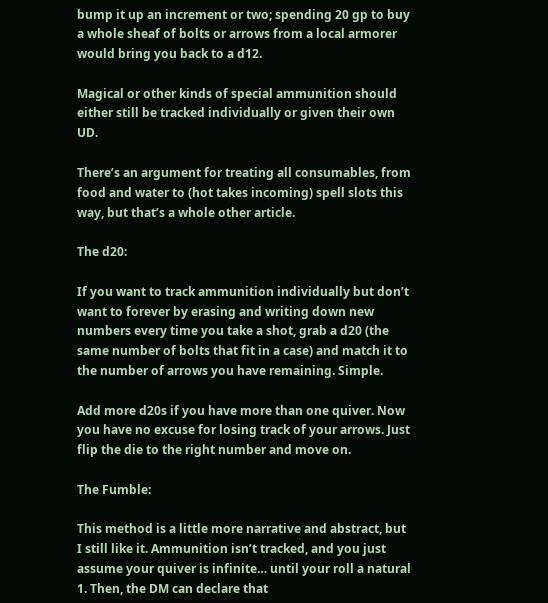bump it up an increment or two; spending 20 gp to buy a whole sheaf of bolts or arrows from a local armorer would bring you back to a d12.

Magical or other kinds of special ammunition should either still be tracked individually or given their own UD.

There’s an argument for treating all consumables, from food and water to (hot takes incoming) spell slots this way, but that’s a whole other article.

The d20:

If you want to track ammunition individually but don’t want to forever by erasing and writing down new numbers every time you take a shot, grab a d20 (the same number of bolts that fit in a case) and match it to the number of arrows you have remaining. Simple.

Add more d20s if you have more than one quiver. Now you have no excuse for losing track of your arrows. Just flip the die to the right number and move on.

The Fumble:

This method is a little more narrative and abstract, but I still like it. Ammunition isn’t tracked, and you just assume your quiver is infinite… until your roll a natural 1. Then, the DM can declare that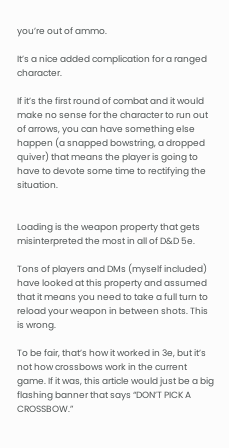you’re out of ammo.

It’s a nice added complication for a ranged character.

If it’s the first round of combat and it would make no sense for the character to run out of arrows, you can have something else happen (a snapped bowstring, a dropped quiver) that means the player is going to have to devote some time to rectifying the situation.


Loading is the weapon property that gets misinterpreted the most in all of D&D 5e.

Tons of players and DMs (myself included) have looked at this property and assumed that it means you need to take a full turn to reload your weapon in between shots. This is wrong.

To be fair, that’s how it worked in 3e, but it’s not how crossbows work in the current game. If it was, this article would just be a big flashing banner that says “DON’T PICK A CROSSBOW.”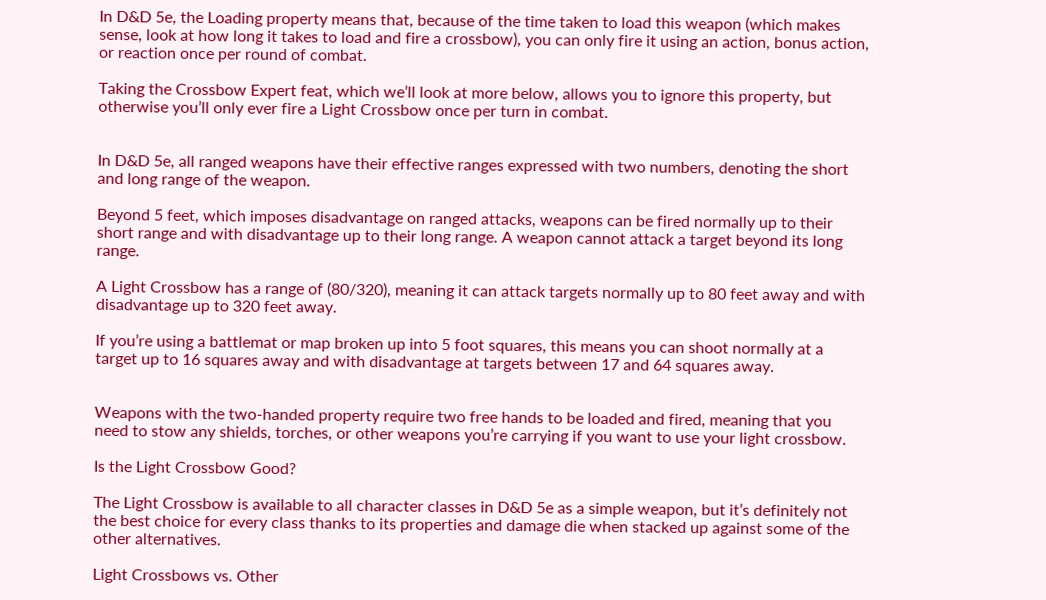In D&D 5e, the Loading property means that, because of the time taken to load this weapon (which makes sense, look at how long it takes to load and fire a crossbow), you can only fire it using an action, bonus action, or reaction once per round of combat.

Taking the Crossbow Expert feat, which we’ll look at more below, allows you to ignore this property, but otherwise you’ll only ever fire a Light Crossbow once per turn in combat.


In D&D 5e, all ranged weapons have their effective ranges expressed with two numbers, denoting the short and long range of the weapon.

Beyond 5 feet, which imposes disadvantage on ranged attacks, weapons can be fired normally up to their short range and with disadvantage up to their long range. A weapon cannot attack a target beyond its long range.

A Light Crossbow has a range of (80/320), meaning it can attack targets normally up to 80 feet away and with disadvantage up to 320 feet away.

If you’re using a battlemat or map broken up into 5 foot squares, this means you can shoot normally at a target up to 16 squares away and with disadvantage at targets between 17 and 64 squares away.


Weapons with the two-handed property require two free hands to be loaded and fired, meaning that you need to stow any shields, torches, or other weapons you’re carrying if you want to use your light crossbow.

Is the Light Crossbow Good?

The Light Crossbow is available to all character classes in D&D 5e as a simple weapon, but it’s definitely not the best choice for every class thanks to its properties and damage die when stacked up against some of the other alternatives.

Light Crossbows vs. Other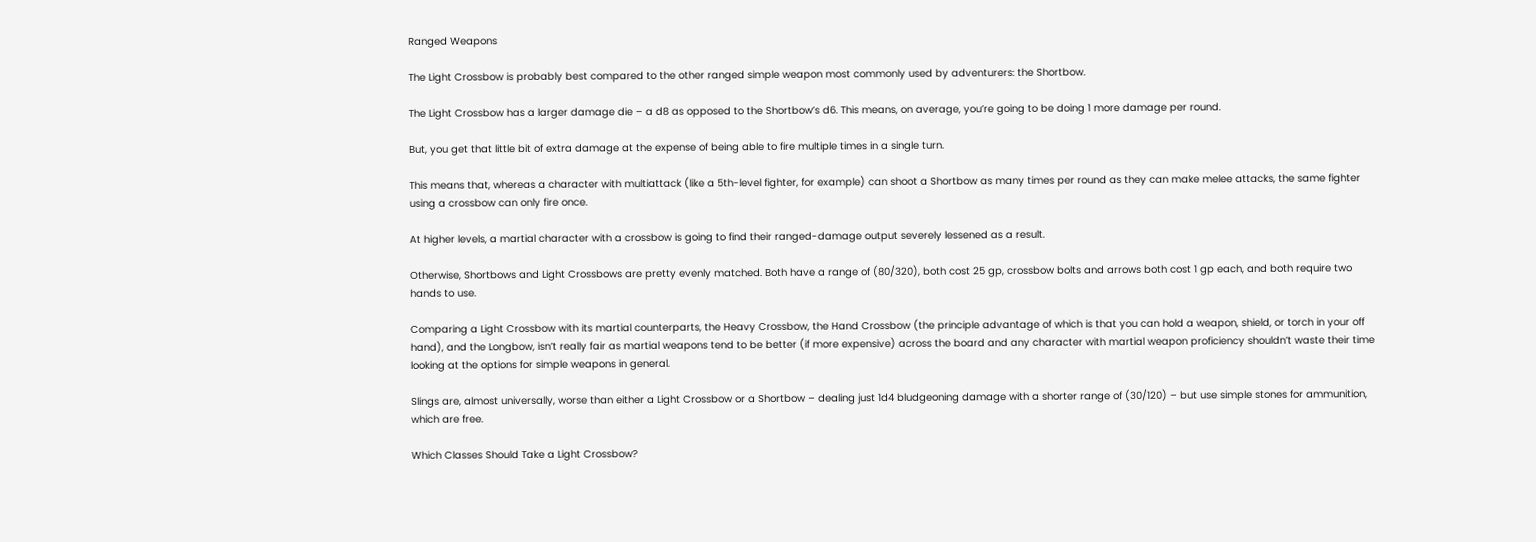Ranged Weapons

The Light Crossbow is probably best compared to the other ranged simple weapon most commonly used by adventurers: the Shortbow.

The Light Crossbow has a larger damage die – a d8 as opposed to the Shortbow’s d6. This means, on average, you’re going to be doing 1 more damage per round.

But, you get that little bit of extra damage at the expense of being able to fire multiple times in a single turn.

This means that, whereas a character with multiattack (like a 5th-level fighter, for example) can shoot a Shortbow as many times per round as they can make melee attacks, the same fighter using a crossbow can only fire once.

At higher levels, a martial character with a crossbow is going to find their ranged-damage output severely lessened as a result.

Otherwise, Shortbows and Light Crossbows are pretty evenly matched. Both have a range of (80/320), both cost 25 gp, crossbow bolts and arrows both cost 1 gp each, and both require two hands to use.

Comparing a Light Crossbow with its martial counterparts, the Heavy Crossbow, the Hand Crossbow (the principle advantage of which is that you can hold a weapon, shield, or torch in your off hand), and the Longbow, isn’t really fair as martial weapons tend to be better (if more expensive) across the board and any character with martial weapon proficiency shouldn’t waste their time looking at the options for simple weapons in general.

Slings are, almost universally, worse than either a Light Crossbow or a Shortbow – dealing just 1d4 bludgeoning damage with a shorter range of (30/120) – but use simple stones for ammunition, which are free.

Which Classes Should Take a Light Crossbow?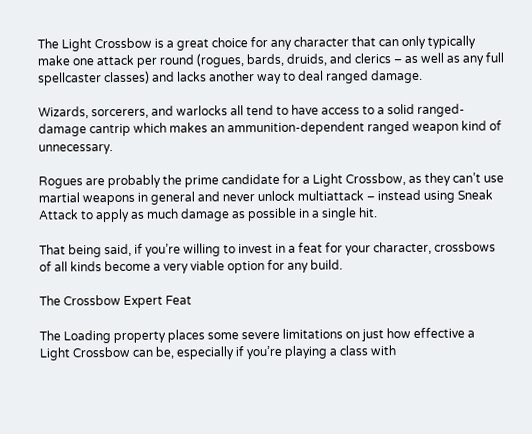The Light Crossbow is a great choice for any character that can only typically make one attack per round (rogues, bards, druids, and clerics – as well as any full spellcaster classes) and lacks another way to deal ranged damage.

Wizards, sorcerers, and warlocks all tend to have access to a solid ranged-damage cantrip which makes an ammunition-dependent ranged weapon kind of unnecessary.

Rogues are probably the prime candidate for a Light Crossbow, as they can’t use martial weapons in general and never unlock multiattack – instead using Sneak Attack to apply as much damage as possible in a single hit.

That being said, if you’re willing to invest in a feat for your character, crossbows of all kinds become a very viable option for any build.

The Crossbow Expert Feat

The Loading property places some severe limitations on just how effective a Light Crossbow can be, especially if you’re playing a class with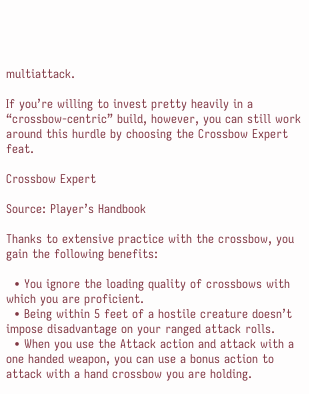multiattack.

If you’re willing to invest pretty heavily in a “crossbow-centric” build, however, you can still work around this hurdle by choosing the Crossbow Expert feat.

Crossbow Expert

Source: Player’s Handbook

Thanks to extensive practice with the crossbow, you gain the following benefits:

  • You ignore the loading quality of crossbows with which you are proficient.
  • Being within 5 feet of a hostile creature doesn’t impose disadvantage on your ranged attack rolls.
  • When you use the Attack action and attack with a one handed weapon, you can use a bonus action to attack with a hand crossbow you are holding.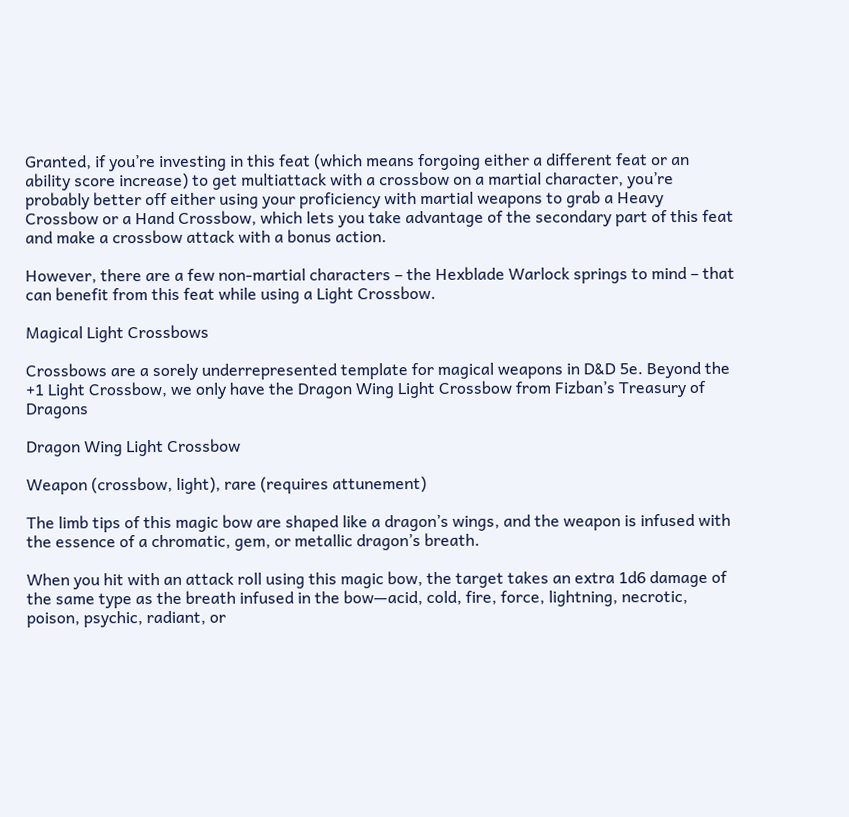Granted, if you’re investing in this feat (which means forgoing either a different feat or an ability score increase) to get multiattack with a crossbow on a martial character, you’re probably better off either using your proficiency with martial weapons to grab a Heavy Crossbow or a Hand Crossbow, which lets you take advantage of the secondary part of this feat and make a crossbow attack with a bonus action.

However, there are a few non-martial characters – the Hexblade Warlock springs to mind – that can benefit from this feat while using a Light Crossbow.

Magical Light Crossbows

Crossbows are a sorely underrepresented template for magical weapons in D&D 5e. Beyond the +1 Light Crossbow, we only have the Dragon Wing Light Crossbow from Fizban’s Treasury of Dragons

Dragon Wing Light Crossbow

Weapon (crossbow, light), rare (requires attunement)

The limb tips of this magic bow are shaped like a dragon’s wings, and the weapon is infused with the essence of a chromatic, gem, or metallic dragon’s breath.

When you hit with an attack roll using this magic bow, the target takes an extra 1d6 damage of the same type as the breath infused in the bow—acid, cold, fire, force, lightning, necrotic, poison, psychic, radiant, or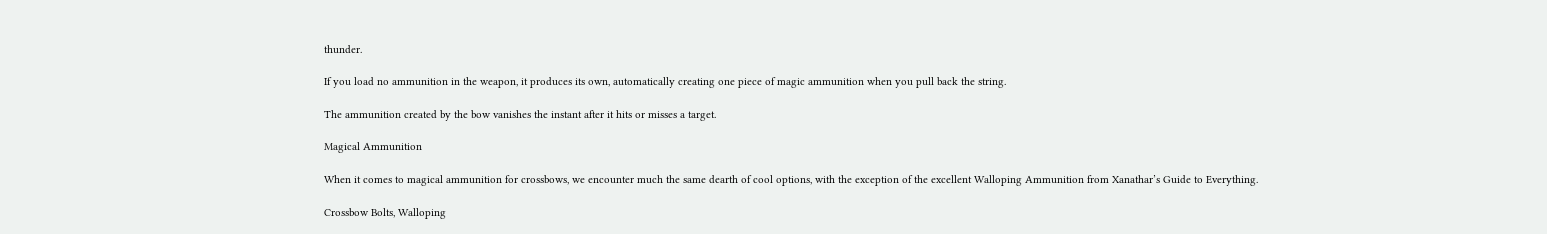thunder.

If you load no ammunition in the weapon, it produces its own, automatically creating one piece of magic ammunition when you pull back the string.

The ammunition created by the bow vanishes the instant after it hits or misses a target.

Magical Ammunition

When it comes to magical ammunition for crossbows, we encounter much the same dearth of cool options, with the exception of the excellent Walloping Ammunition from Xanathar’s Guide to Everything.

Crossbow Bolts, Walloping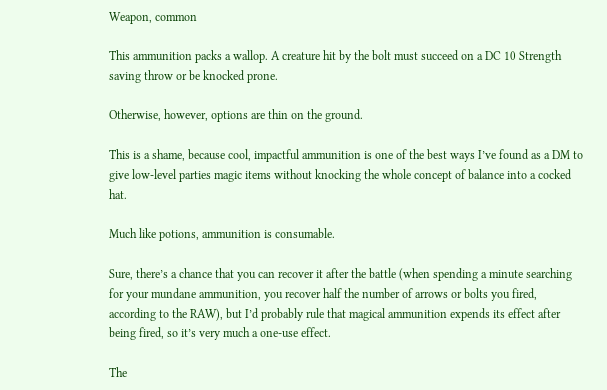Weapon, common

This ammunition packs a wallop. A creature hit by the bolt must succeed on a DC 10 Strength saving throw or be knocked prone.

Otherwise, however, options are thin on the ground.

This is a shame, because cool, impactful ammunition is one of the best ways I’ve found as a DM to give low-level parties magic items without knocking the whole concept of balance into a cocked hat.

Much like potions, ammunition is consumable.

Sure, there’s a chance that you can recover it after the battle (when spending a minute searching for your mundane ammunition, you recover half the number of arrows or bolts you fired, according to the RAW), but I’d probably rule that magical ammunition expends its effect after being fired, so it’s very much a one-use effect.

The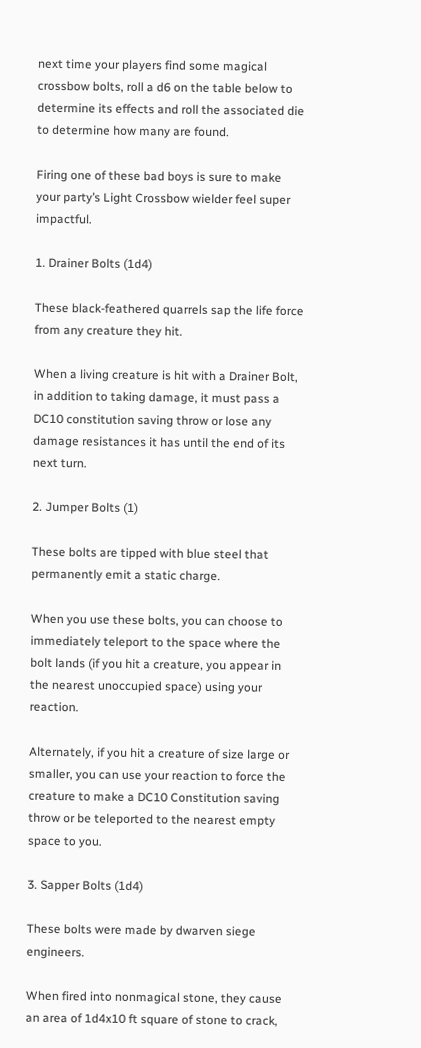next time your players find some magical crossbow bolts, roll a d6 on the table below to determine its effects and roll the associated die to determine how many are found.

Firing one of these bad boys is sure to make your party’s Light Crossbow wielder feel super impactful.

1. Drainer Bolts (1d4)

These black-feathered quarrels sap the life force from any creature they hit.

When a living creature is hit with a Drainer Bolt, in addition to taking damage, it must pass a DC10 constitution saving throw or lose any damage resistances it has until the end of its next turn.

2. Jumper Bolts (1)

These bolts are tipped with blue steel that permanently emit a static charge.

When you use these bolts, you can choose to immediately teleport to the space where the bolt lands (if you hit a creature, you appear in the nearest unoccupied space) using your reaction.

Alternately, if you hit a creature of size large or smaller, you can use your reaction to force the creature to make a DC10 Constitution saving throw or be teleported to the nearest empty space to you.

3. Sapper Bolts (1d4)

These bolts were made by dwarven siege engineers.

When fired into nonmagical stone, they cause an area of 1d4x10 ft square of stone to crack,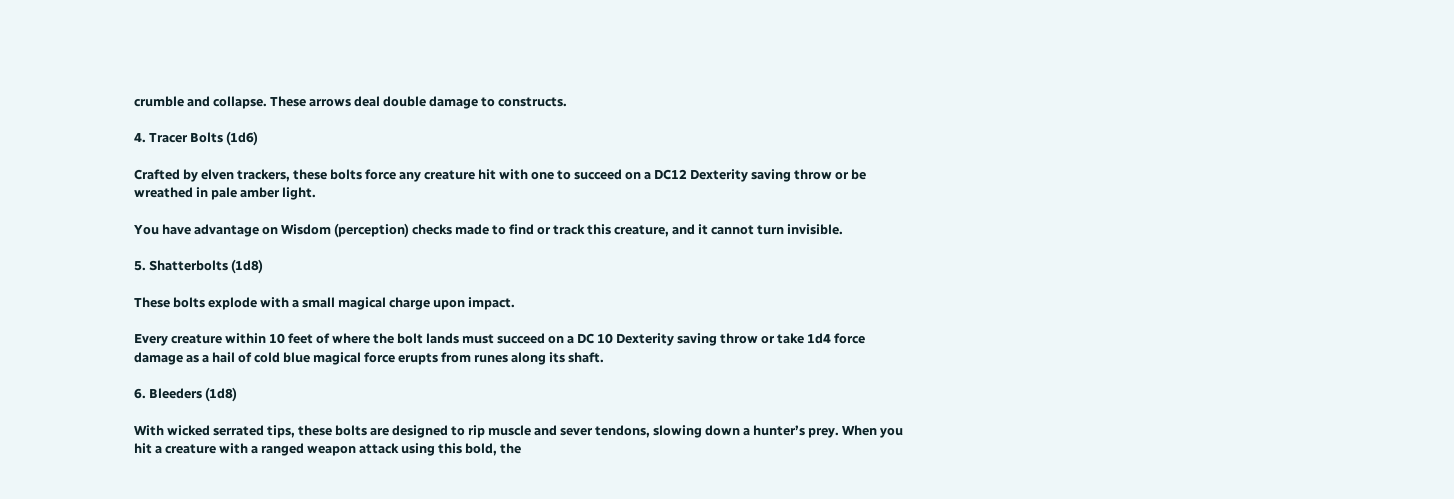crumble and collapse. These arrows deal double damage to constructs.

4. Tracer Bolts (1d6)

Crafted by elven trackers, these bolts force any creature hit with one to succeed on a DC12 Dexterity saving throw or be wreathed in pale amber light.

You have advantage on Wisdom (perception) checks made to find or track this creature, and it cannot turn invisible.

5. Shatterbolts (1d8)

These bolts explode with a small magical charge upon impact.

Every creature within 10 feet of where the bolt lands must succeed on a DC 10 Dexterity saving throw or take 1d4 force damage as a hail of cold blue magical force erupts from runes along its shaft.

6. Bleeders (1d8)

With wicked serrated tips, these bolts are designed to rip muscle and sever tendons, slowing down a hunter’s prey. When you hit a creature with a ranged weapon attack using this bold, the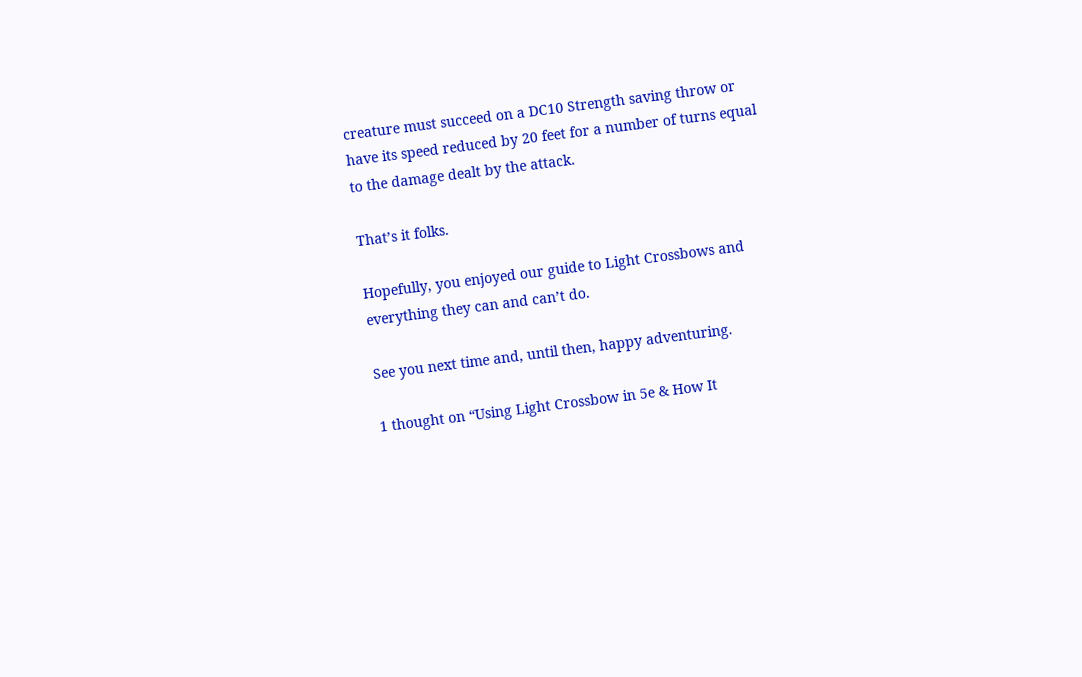creature must succeed on a DC10 Strength saving throw or have its speed reduced by 20 feet for a number of turns equal to the damage dealt by the attack.

That’s it folks.

Hopefully, you enjoyed our guide to Light Crossbows and everything they can and can’t do.

See you next time and, until then, happy adventuring.

1 thought on “Using Light Crossbow in 5e & How It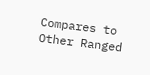Compares to Other Ranged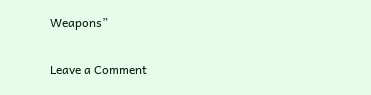Weapons”

Leave a Comment